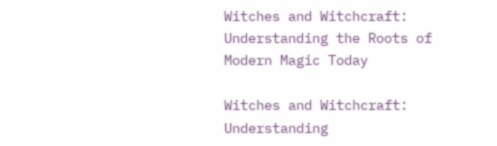Witches and Witchcraft: Understanding the Roots of Modern Magic Today

Witches and Witchcraft: Understanding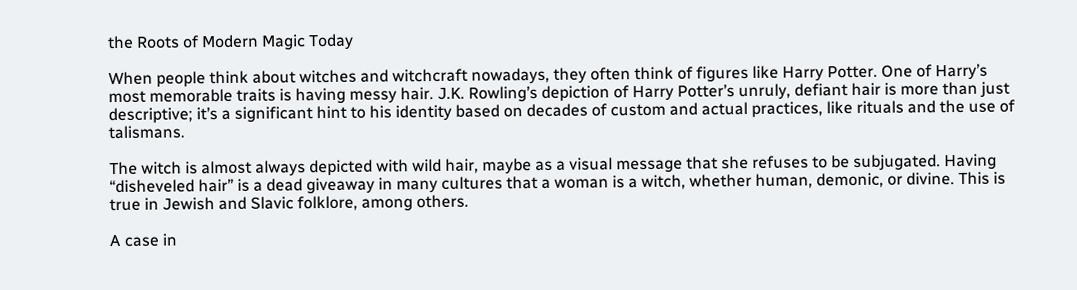the Roots of Modern Magic Today

When people think about witches and witchcraft nowadays, they often think of figures like Harry Potter. One of Harry’s most memorable traits is having messy hair. J.K. Rowling’s depiction of Harry Potter’s unruly, defiant hair is more than just descriptive; it’s a significant hint to his identity based on decades of custom and actual practices, like rituals and the use of talismans.

The witch is almost always depicted with wild hair, maybe as a visual message that she refuses to be subjugated. Having “disheveled hair” is a dead giveaway in many cultures that a woman is a witch, whether human, demonic, or divine. This is true in Jewish and Slavic folklore, among others.

A case in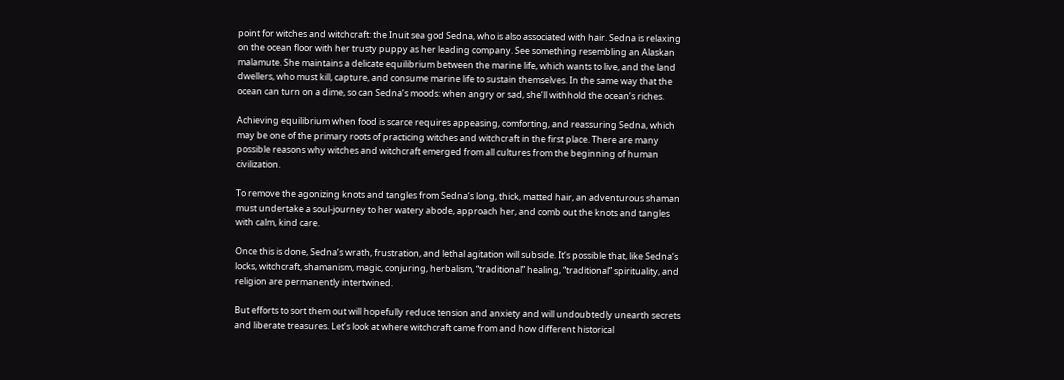point for witches and witchcraft: the Inuit sea god Sedna, who is also associated with hair. Sedna is relaxing on the ocean floor with her trusty puppy as her leading company. See something resembling an Alaskan malamute. She maintains a delicate equilibrium between the marine life, which wants to live, and the land dwellers, who must kill, capture, and consume marine life to sustain themselves. In the same way that the ocean can turn on a dime, so can Sedna’s moods: when angry or sad, she’ll withhold the ocean’s riches.

Achieving equilibrium when food is scarce requires appeasing, comforting, and reassuring Sedna, which may be one of the primary roots of practicing witches and witchcraft in the first place. There are many possible reasons why witches and witchcraft emerged from all cultures from the beginning of human civilization.

To remove the agonizing knots and tangles from Sedna’s long, thick, matted hair, an adventurous shaman must undertake a soul-journey to her watery abode, approach her, and comb out the knots and tangles with calm, kind care.

Once this is done, Sedna’s wrath, frustration, and lethal agitation will subside. It’s possible that, like Sedna’s locks, witchcraft, shamanism, magic, conjuring, herbalism, “traditional” healing, “traditional” spirituality, and religion are permanently intertwined.

But efforts to sort them out will hopefully reduce tension and anxiety and will undoubtedly unearth secrets and liberate treasures. Let’s look at where witchcraft came from and how different historical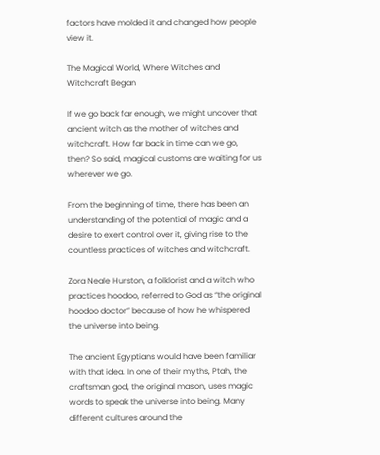factors have molded it and changed how people view it.

The Magical World, Where Witches and Witchcraft Began

If we go back far enough, we might uncover that ancient witch as the mother of witches and witchcraft. How far back in time can we go, then? So said, magical customs are waiting for us wherever we go.

From the beginning of time, there has been an understanding of the potential of magic and a desire to exert control over it, giving rise to the countless practices of witches and witchcraft.

Zora Neale Hurston, a folklorist and a witch who practices hoodoo, referred to God as “the original hoodoo doctor” because of how he whispered the universe into being.

The ancient Egyptians would have been familiar with that idea. In one of their myths, Ptah, the craftsman god, the original mason, uses magic words to speak the universe into being. Many different cultures around the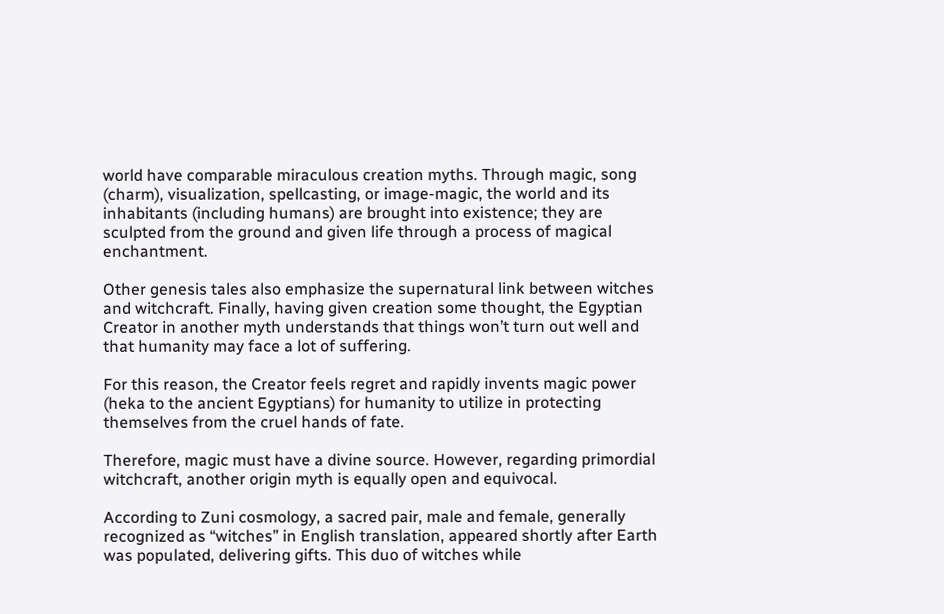world have comparable miraculous creation myths. Through magic, song (charm), visualization, spellcasting, or image-magic, the world and its inhabitants (including humans) are brought into existence; they are sculpted from the ground and given life through a process of magical enchantment.

Other genesis tales also emphasize the supernatural link between witches and witchcraft. Finally, having given creation some thought, the Egyptian Creator in another myth understands that things won’t turn out well and that humanity may face a lot of suffering.

For this reason, the Creator feels regret and rapidly invents magic power (heka to the ancient Egyptians) for humanity to utilize in protecting themselves from the cruel hands of fate.

Therefore, magic must have a divine source. However, regarding primordial witchcraft, another origin myth is equally open and equivocal.

According to Zuni cosmology, a sacred pair, male and female, generally recognized as “witches” in English translation, appeared shortly after Earth was populated, delivering gifts. This duo of witches while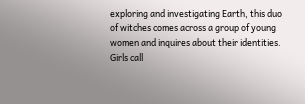exploring and investigating Earth, this duo of witches comes across a group of young women and inquires about their identities. Girls call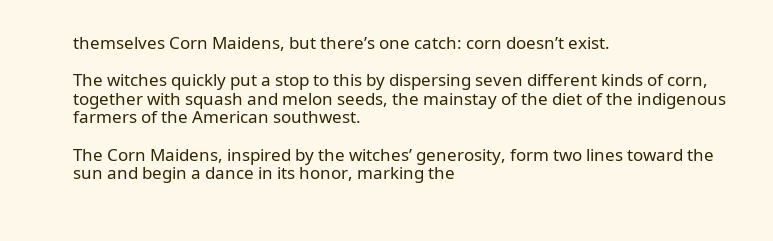themselves Corn Maidens, but there’s one catch: corn doesn’t exist.

The witches quickly put a stop to this by dispersing seven different kinds of corn, together with squash and melon seeds, the mainstay of the diet of the indigenous farmers of the American southwest.

The Corn Maidens, inspired by the witches’ generosity, form two lines toward the sun and begin a dance in its honor, marking the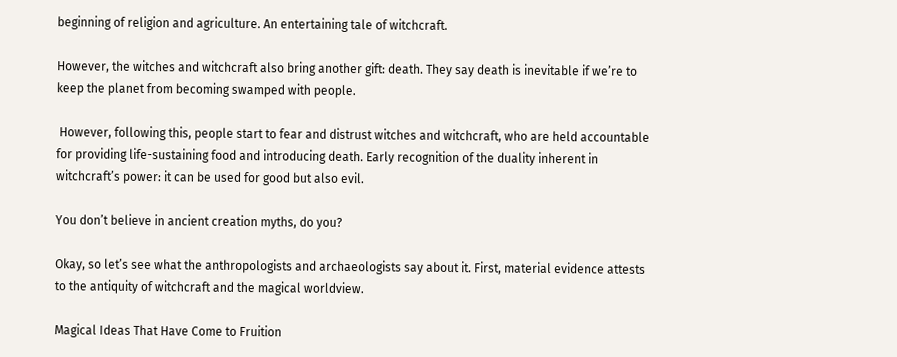beginning of religion and agriculture. An entertaining tale of witchcraft.

However, the witches and witchcraft also bring another gift: death. They say death is inevitable if we’re to keep the planet from becoming swamped with people.

 However, following this, people start to fear and distrust witches and witchcraft, who are held accountable for providing life-sustaining food and introducing death. Early recognition of the duality inherent in witchcraft’s power: it can be used for good but also evil.

You don’t believe in ancient creation myths, do you?

Okay, so let’s see what the anthropologists and archaeologists say about it. First, material evidence attests to the antiquity of witchcraft and the magical worldview.

Magical Ideas That Have Come to Fruition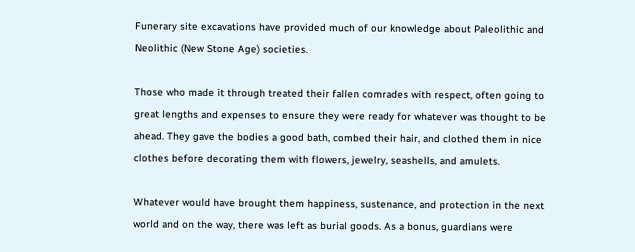Funerary site excavations have provided much of our knowledge about Paleolithic and Neolithic (New Stone Age) societies.

Those who made it through treated their fallen comrades with respect, often going to great lengths and expenses to ensure they were ready for whatever was thought to be ahead. They gave the bodies a good bath, combed their hair, and clothed them in nice clothes before decorating them with flowers, jewelry, seashells, and amulets.

Whatever would have brought them happiness, sustenance, and protection in the next world and on the way, there was left as burial goods. As a bonus, guardians were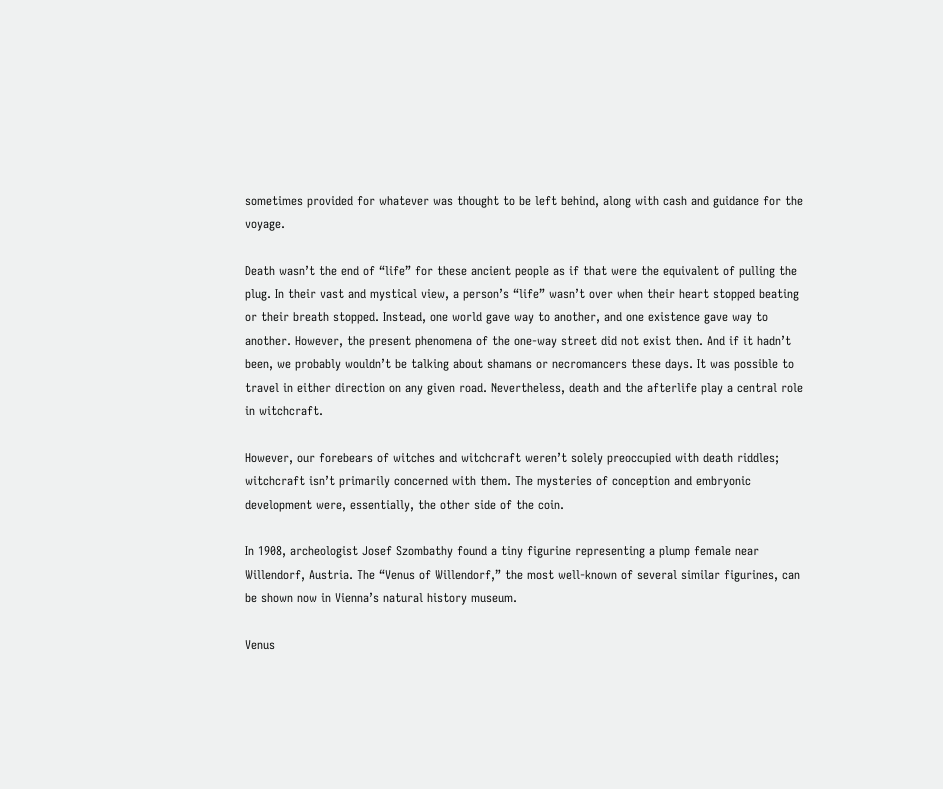sometimes provided for whatever was thought to be left behind, along with cash and guidance for the voyage.

Death wasn’t the end of “life” for these ancient people as if that were the equivalent of pulling the plug. In their vast and mystical view, a person’s “life” wasn’t over when their heart stopped beating or their breath stopped. Instead, one world gave way to another, and one existence gave way to another. However, the present phenomena of the one-way street did not exist then. And if it hadn’t been, we probably wouldn’t be talking about shamans or necromancers these days. It was possible to travel in either direction on any given road. Nevertheless, death and the afterlife play a central role in witchcraft.

However, our forebears of witches and witchcraft weren’t solely preoccupied with death riddles; witchcraft isn’t primarily concerned with them. The mysteries of conception and embryonic development were, essentially, the other side of the coin.

In 1908, archeologist Josef Szombathy found a tiny figurine representing a plump female near Willendorf, Austria. The “Venus of Willendorf,” the most well-known of several similar figurines, can be shown now in Vienna’s natural history museum.

Venus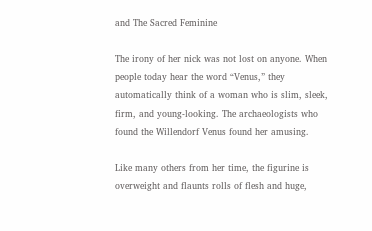and The Sacred Feminine

The irony of her nick was not lost on anyone. When people today hear the word “Venus,” they automatically think of a woman who is slim, sleek, firm, and young-looking. The archaeologists who found the Willendorf Venus found her amusing.

Like many others from her time, the figurine is overweight and flaunts rolls of flesh and huge,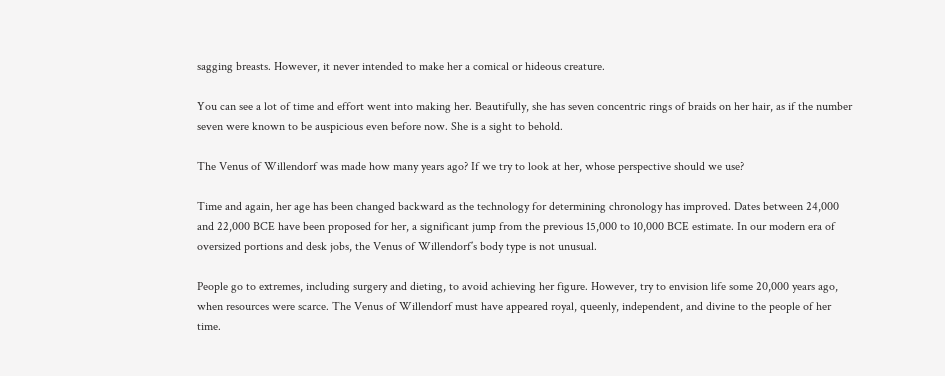sagging breasts. However, it never intended to make her a comical or hideous creature.

You can see a lot of time and effort went into making her. Beautifully, she has seven concentric rings of braids on her hair, as if the number seven were known to be auspicious even before now. She is a sight to behold.

The Venus of Willendorf was made how many years ago? If we try to look at her, whose perspective should we use?

Time and again, her age has been changed backward as the technology for determining chronology has improved. Dates between 24,000 and 22,000 BCE have been proposed for her, a significant jump from the previous 15,000 to 10,000 BCE estimate. In our modern era of oversized portions and desk jobs, the Venus of Willendorf’s body type is not unusual.

People go to extremes, including surgery and dieting, to avoid achieving her figure. However, try to envision life some 20,000 years ago, when resources were scarce. The Venus of Willendorf must have appeared royal, queenly, independent, and divine to the people of her time.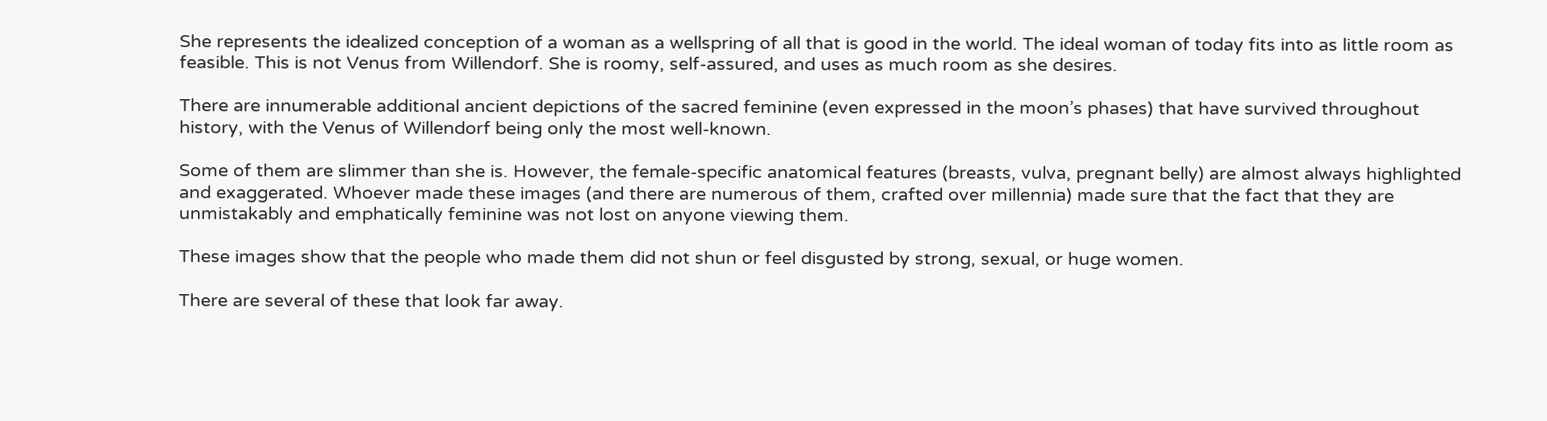She represents the idealized conception of a woman as a wellspring of all that is good in the world. The ideal woman of today fits into as little room as feasible. This is not Venus from Willendorf. She is roomy, self-assured, and uses as much room as she desires.

There are innumerable additional ancient depictions of the sacred feminine (even expressed in the moon’s phases) that have survived throughout history, with the Venus of Willendorf being only the most well-known.

Some of them are slimmer than she is. However, the female-specific anatomical features (breasts, vulva, pregnant belly) are almost always highlighted and exaggerated. Whoever made these images (and there are numerous of them, crafted over millennia) made sure that the fact that they are unmistakably and emphatically feminine was not lost on anyone viewing them.

These images show that the people who made them did not shun or feel disgusted by strong, sexual, or huge women.

There are several of these that look far away.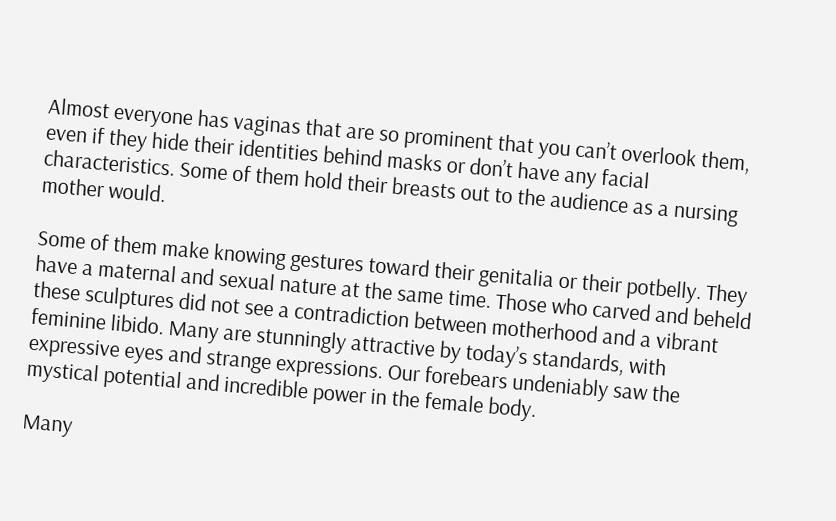Almost everyone has vaginas that are so prominent that you can’t overlook them, even if they hide their identities behind masks or don’t have any facial characteristics. Some of them hold their breasts out to the audience as a nursing mother would.

Some of them make knowing gestures toward their genitalia or their potbelly. They have a maternal and sexual nature at the same time. Those who carved and beheld these sculptures did not see a contradiction between motherhood and a vibrant feminine libido. Many are stunningly attractive by today’s standards, with expressive eyes and strange expressions. Our forebears undeniably saw the mystical potential and incredible power in the female body.

Many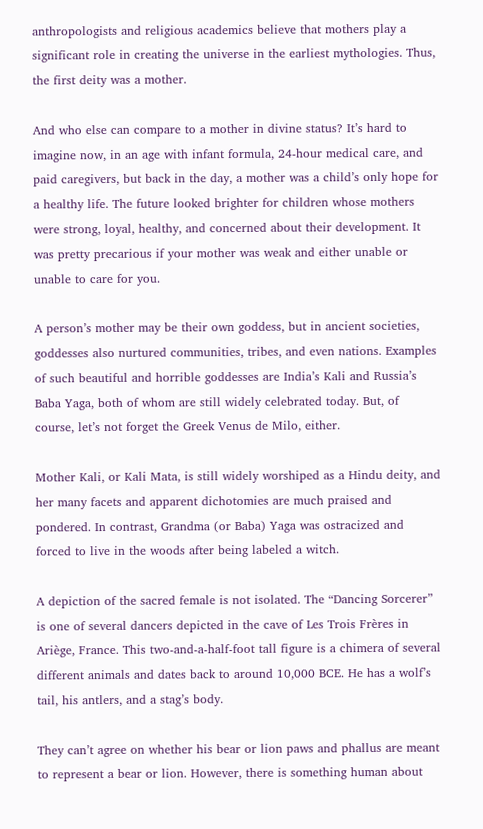anthropologists and religious academics believe that mothers play a significant role in creating the universe in the earliest mythologies. Thus, the first deity was a mother.

And who else can compare to a mother in divine status? It’s hard to imagine now, in an age with infant formula, 24-hour medical care, and paid caregivers, but back in the day, a mother was a child’s only hope for a healthy life. The future looked brighter for children whose mothers were strong, loyal, healthy, and concerned about their development. It was pretty precarious if your mother was weak and either unable or unable to care for you.

A person’s mother may be their own goddess, but in ancient societies, goddesses also nurtured communities, tribes, and even nations. Examples of such beautiful and horrible goddesses are India’s Kali and Russia’s Baba Yaga, both of whom are still widely celebrated today. But, of course, let’s not forget the Greek Venus de Milo, either.

Mother Kali, or Kali Mata, is still widely worshiped as a Hindu deity, and her many facets and apparent dichotomies are much praised and pondered. In contrast, Grandma (or Baba) Yaga was ostracized and forced to live in the woods after being labeled a witch.

A depiction of the sacred female is not isolated. The “Dancing Sorcerer” is one of several dancers depicted in the cave of Les Trois Frères in Ariège, France. This two-and-a-half-foot tall figure is a chimera of several different animals and dates back to around 10,000 BCE. He has a wolf’s tail, his antlers, and a stag’s body.

They can’t agree on whether his bear or lion paws and phallus are meant to represent a bear or lion. However, there is something human about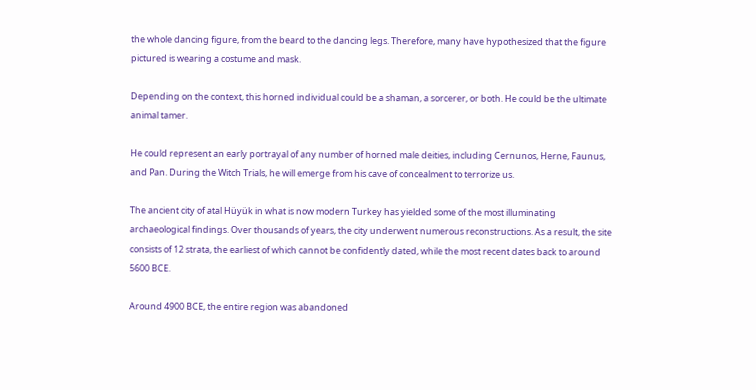the whole dancing figure, from the beard to the dancing legs. Therefore, many have hypothesized that the figure pictured is wearing a costume and mask.

Depending on the context, this horned individual could be a shaman, a sorcerer, or both. He could be the ultimate animal tamer.

He could represent an early portrayal of any number of horned male deities, including Cernunos, Herne, Faunus, and Pan. During the Witch Trials, he will emerge from his cave of concealment to terrorize us.

The ancient city of atal Hüyük in what is now modern Turkey has yielded some of the most illuminating archaeological findings. Over thousands of years, the city underwent numerous reconstructions. As a result, the site consists of 12 strata, the earliest of which cannot be confidently dated, while the most recent dates back to around 5600 BCE.

Around 4900 BCE, the entire region was abandoned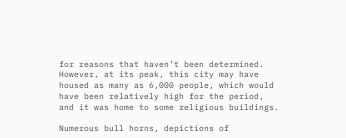for reasons that haven’t been determined. However, at its peak, this city may have housed as many as 6,000 people, which would have been relatively high for the period, and it was home to some religious buildings.

Numerous bull horns, depictions of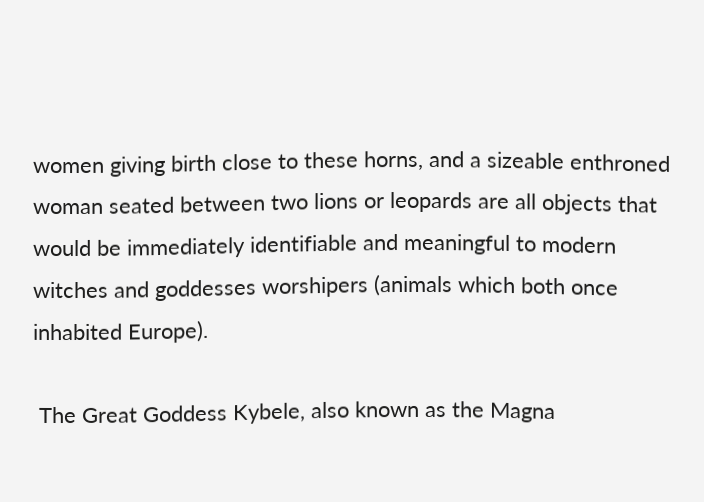women giving birth close to these horns, and a sizeable enthroned woman seated between two lions or leopards are all objects that would be immediately identifiable and meaningful to modern witches and goddesses worshipers (animals which both once inhabited Europe).

 The Great Goddess Kybele, also known as the Magna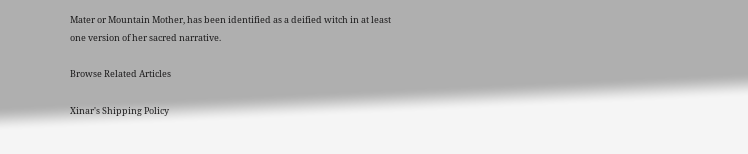Mater or Mountain Mother, has been identified as a deified witch in at least one version of her sacred narrative.

Browse Related Articles

Xinar's Shipping Policy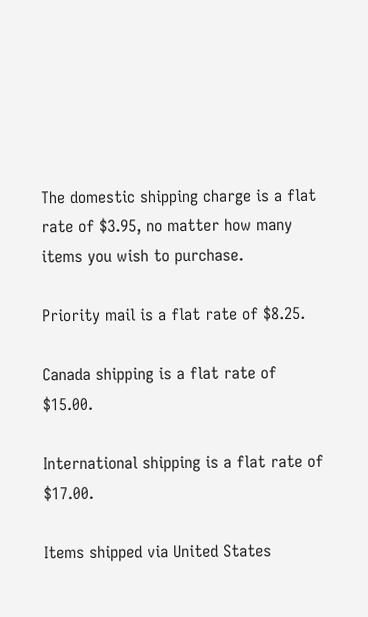The domestic shipping charge is a flat rate of $3.95, no matter how many items you wish to purchase.

Priority mail is a flat rate of $8.25.

Canada shipping is a flat rate of $15.00.

International shipping is a flat rate of $17.00.

Items shipped via United States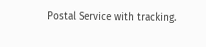Postal Service with tracking.